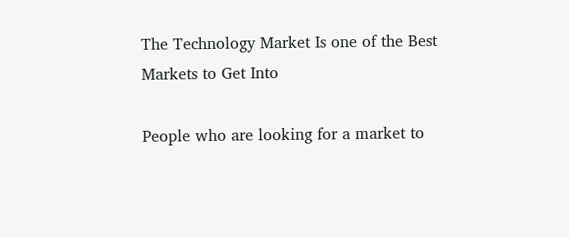The Technology Market Is one of the Best Markets to Get Into

People who are looking for a market to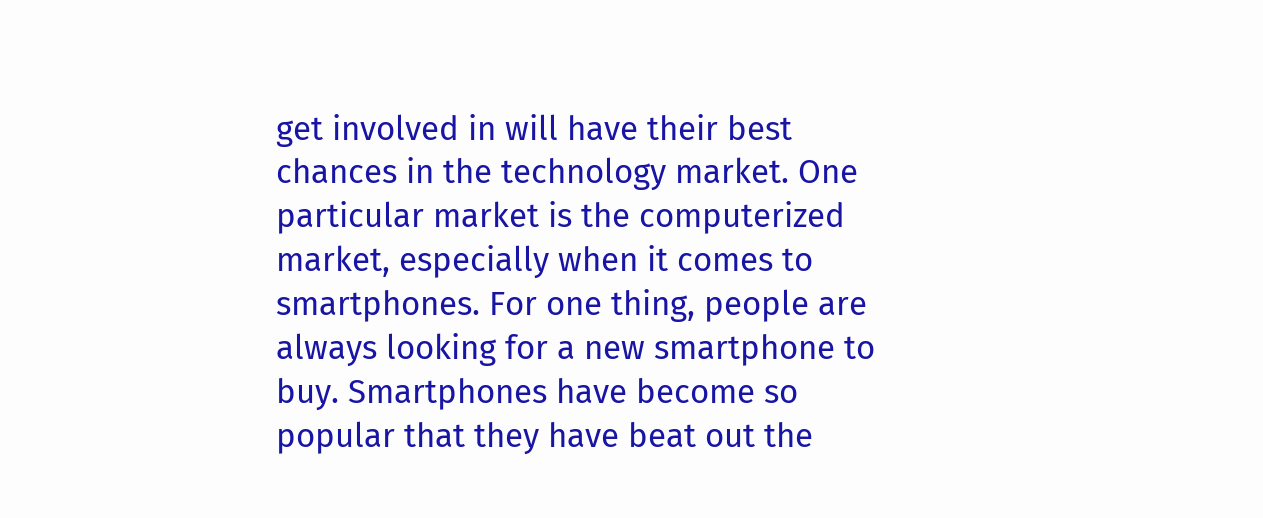get involved in will have their best chances in the technology market. One particular market is the computerized market, especially when it comes to smartphones. For one thing, people are always looking for a new smartphone to buy. Smartphones have become so popular that they have beat out the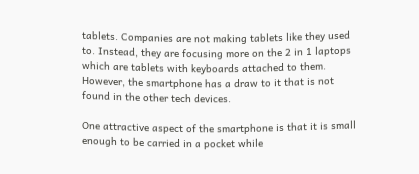tablets. Companies are not making tablets like they used to. Instead, they are focusing more on the 2 in 1 laptops which are tablets with keyboards attached to them. However, the smartphone has a draw to it that is not found in the other tech devices.

One attractive aspect of the smartphone is that it is small enough to be carried in a pocket while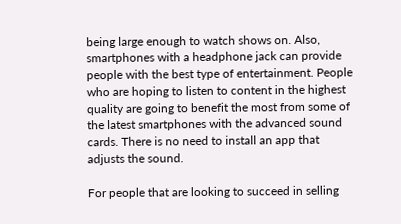being large enough to watch shows on. Also, smartphones with a headphone jack can provide people with the best type of entertainment. People who are hoping to listen to content in the highest quality are going to benefit the most from some of the latest smartphones with the advanced sound cards. There is no need to install an app that adjusts the sound.

For people that are looking to succeed in selling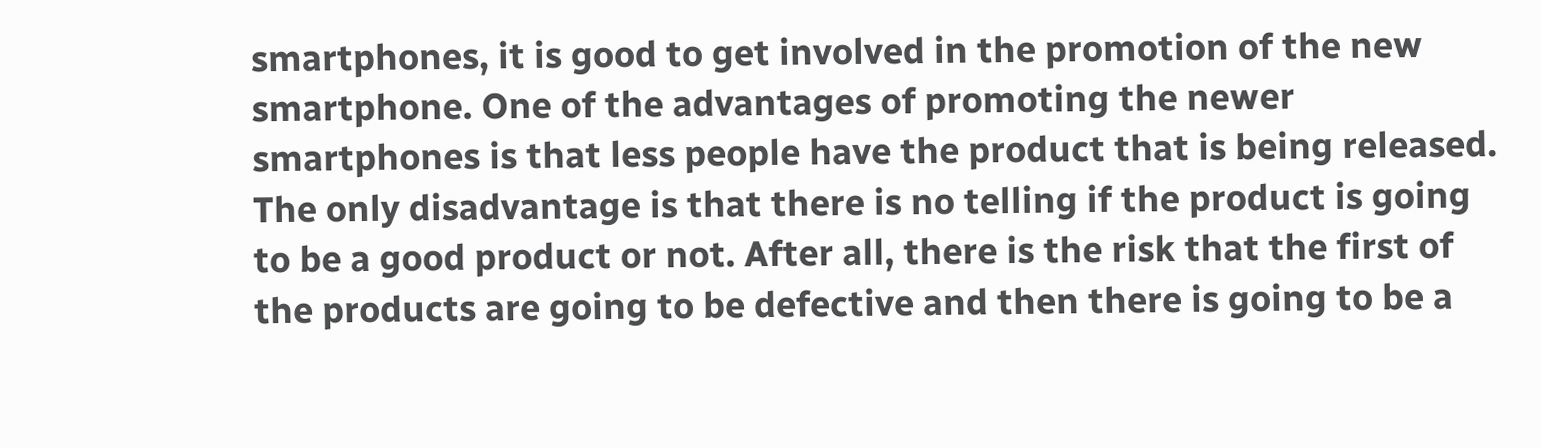smartphones, it is good to get involved in the promotion of the new smartphone. One of the advantages of promoting the newer smartphones is that less people have the product that is being released. The only disadvantage is that there is no telling if the product is going to be a good product or not. After all, there is the risk that the first of the products are going to be defective and then there is going to be a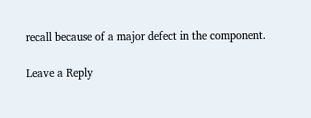recall because of a major defect in the component.

Leave a Reply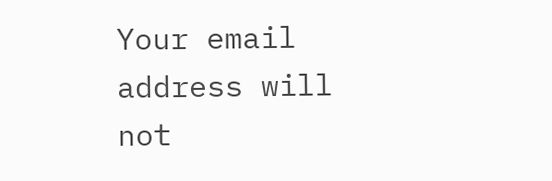Your email address will not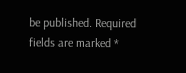be published. Required fields are marked *